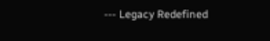--- Legacy Redefined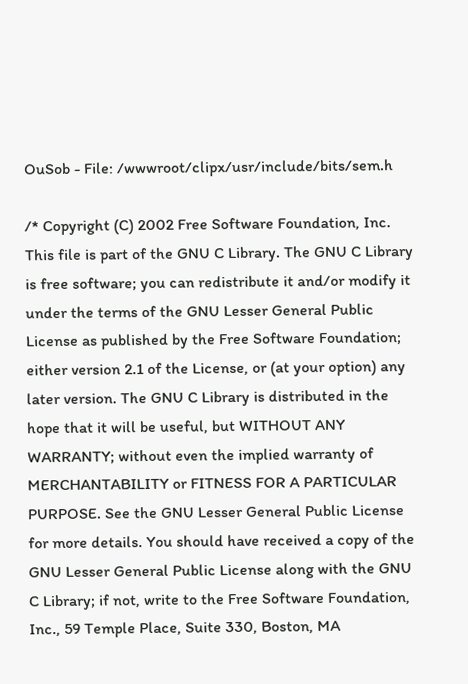OuSob - File: /wwwroot/clipx/usr/include/bits/sem.h

/* Copyright (C) 2002 Free Software Foundation, Inc. This file is part of the GNU C Library. The GNU C Library is free software; you can redistribute it and/or modify it under the terms of the GNU Lesser General Public License as published by the Free Software Foundation; either version 2.1 of the License, or (at your option) any later version. The GNU C Library is distributed in the hope that it will be useful, but WITHOUT ANY WARRANTY; without even the implied warranty of MERCHANTABILITY or FITNESS FOR A PARTICULAR PURPOSE. See the GNU Lesser General Public License for more details. You should have received a copy of the GNU Lesser General Public License along with the GNU C Library; if not, write to the Free Software Foundation, Inc., 59 Temple Place, Suite 330, Boston, MA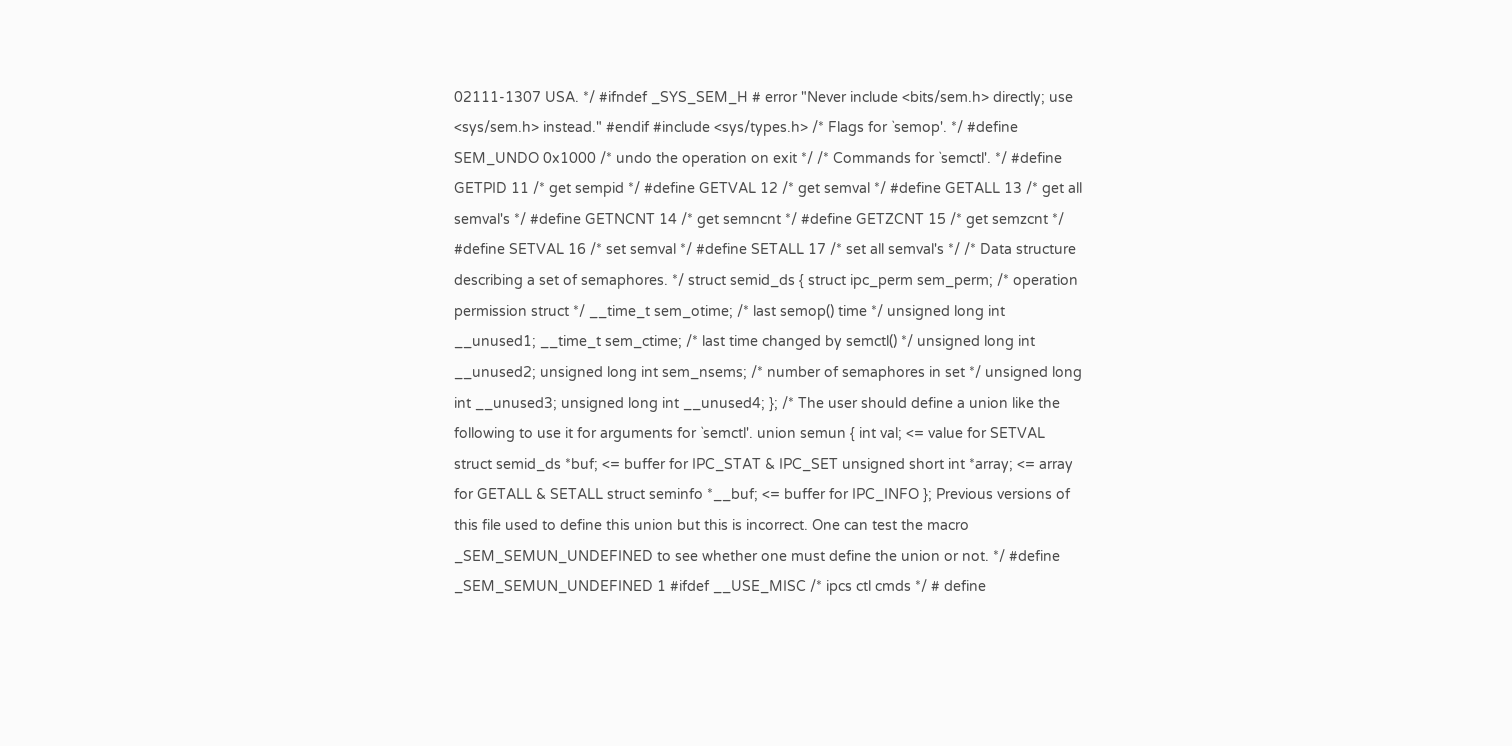02111-1307 USA. */ #ifndef _SYS_SEM_H # error "Never include <bits/sem.h> directly; use <sys/sem.h> instead." #endif #include <sys/types.h> /* Flags for `semop'. */ #define SEM_UNDO 0x1000 /* undo the operation on exit */ /* Commands for `semctl'. */ #define GETPID 11 /* get sempid */ #define GETVAL 12 /* get semval */ #define GETALL 13 /* get all semval's */ #define GETNCNT 14 /* get semncnt */ #define GETZCNT 15 /* get semzcnt */ #define SETVAL 16 /* set semval */ #define SETALL 17 /* set all semval's */ /* Data structure describing a set of semaphores. */ struct semid_ds { struct ipc_perm sem_perm; /* operation permission struct */ __time_t sem_otime; /* last semop() time */ unsigned long int __unused1; __time_t sem_ctime; /* last time changed by semctl() */ unsigned long int __unused2; unsigned long int sem_nsems; /* number of semaphores in set */ unsigned long int __unused3; unsigned long int __unused4; }; /* The user should define a union like the following to use it for arguments for `semctl'. union semun { int val; <= value for SETVAL struct semid_ds *buf; <= buffer for IPC_STAT & IPC_SET unsigned short int *array; <= array for GETALL & SETALL struct seminfo *__buf; <= buffer for IPC_INFO }; Previous versions of this file used to define this union but this is incorrect. One can test the macro _SEM_SEMUN_UNDEFINED to see whether one must define the union or not. */ #define _SEM_SEMUN_UNDEFINED 1 #ifdef __USE_MISC /* ipcs ctl cmds */ # define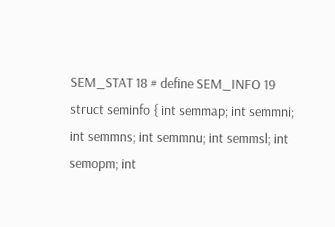SEM_STAT 18 # define SEM_INFO 19 struct seminfo { int semmap; int semmni; int semmns; int semmnu; int semmsl; int semopm; int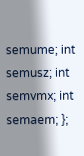semume; int semusz; int semvmx; int semaem; };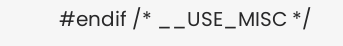#endif /* __USE_MISC */